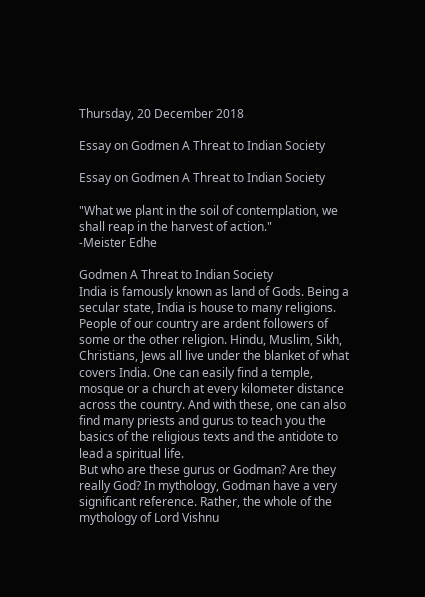Thursday, 20 December 2018

Essay on Godmen A Threat to Indian Society

Essay on Godmen A Threat to Indian Society

"What we plant in the soil of contemplation, we shall reap in the harvest of action."
-Meister Edhe

Godmen A Threat to Indian Society
India is famously known as land of Gods. Being a secular state, India is house to many religions. People of our country are ardent followers of some or the other religion. Hindu, Muslim, Sikh, Christians, Jews all live under the blanket of what covers India. One can easily find a temple, mosque or a church at every kilometer distance across the country. And with these, one can also find many priests and gurus to teach you the basics of the religious texts and the antidote to lead a spiritual life.
But who are these gurus or Godman? Are they really God? In mythology, Godman have a very significant reference. Rather, the whole of the mythology of Lord Vishnu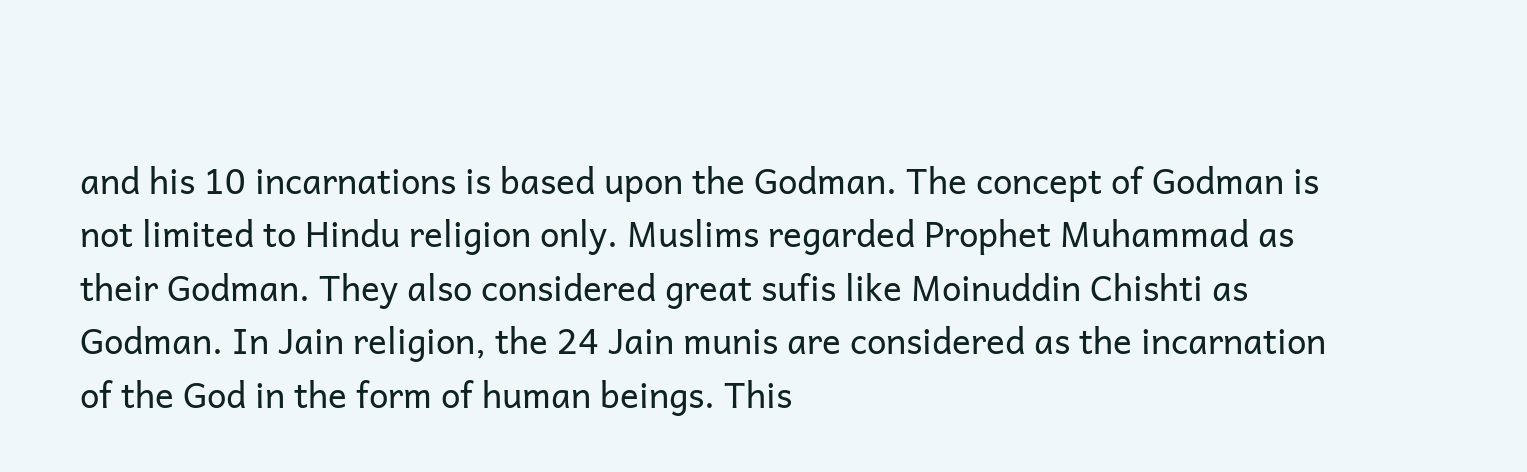and his 10 incarnations is based upon the Godman. The concept of Godman is not limited to Hindu religion only. Muslims regarded Prophet Muhammad as their Godman. They also considered great sufis like Moinuddin Chishti as Godman. In Jain religion, the 24 Jain munis are considered as the incarnation of the God in the form of human beings. This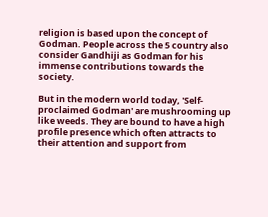religion is based upon the concept of Godman. People across the 5 country also consider Gandhiji as Godman for his immense contributions towards the society.

But in the modern world today, 'Self-proclaimed Godman' are mushrooming up like weeds. They are bound to have a high profile presence which often attracts to their attention and support from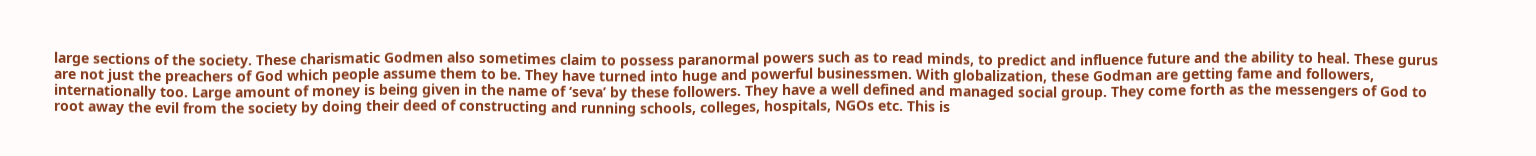large sections of the society. These charismatic Godmen also sometimes claim to possess paranormal powers such as to read minds, to predict and influence future and the ability to heal. These gurus are not just the preachers of God which people assume them to be. They have turned into huge and powerful businessmen. With globalization, these Godman are getting fame and followers, internationally too. Large amount of money is being given in the name of ‘seva’ by these followers. They have a well defined and managed social group. They come forth as the messengers of God to root away the evil from the society by doing their deed of constructing and running schools, colleges, hospitals, NGOs etc. This is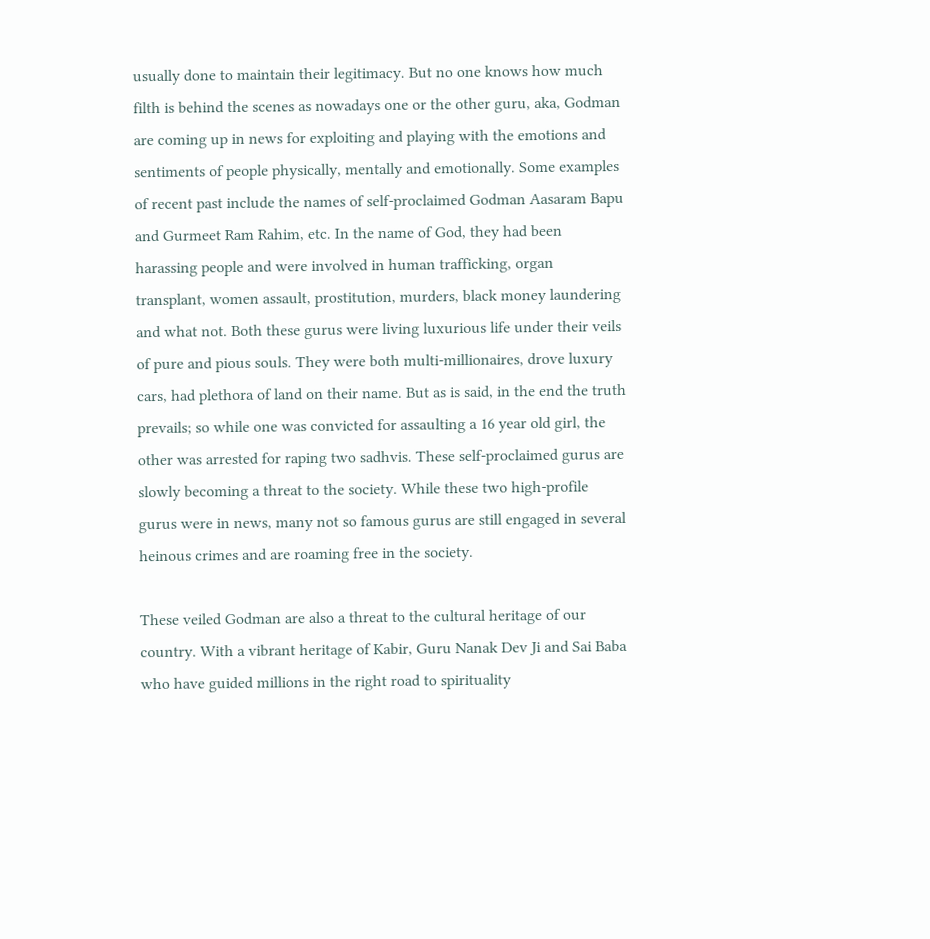usually done to maintain their legitimacy. But no one knows how much filth is behind the scenes as nowadays one or the other guru, aka, Godman are coming up in news for exploiting and playing with the emotions and sentiments of people physically, mentally and emotionally. Some examples of recent past include the names of self-proclaimed Godman Aasaram Bapu and Gurmeet Ram Rahim, etc. In the name of God, they had been harassing people and were involved in human trafficking, organ transplant, women assault, prostitution, murders, black money laundering and what not. Both these gurus were living luxurious life under their veils of pure and pious souls. They were both multi-millionaires, drove luxury cars, had plethora of land on their name. But as is said, in the end the truth prevails; so while one was convicted for assaulting a 16 year old girl, the other was arrested for raping two sadhvis. These self-proclaimed gurus are slowly becoming a threat to the society. While these two high-profile gurus were in news, many not so famous gurus are still engaged in several heinous crimes and are roaming free in the society.

These veiled Godman are also a threat to the cultural heritage of our country. With a vibrant heritage of Kabir, Guru Nanak Dev Ji and Sai Baba who have guided millions in the right road to spirituality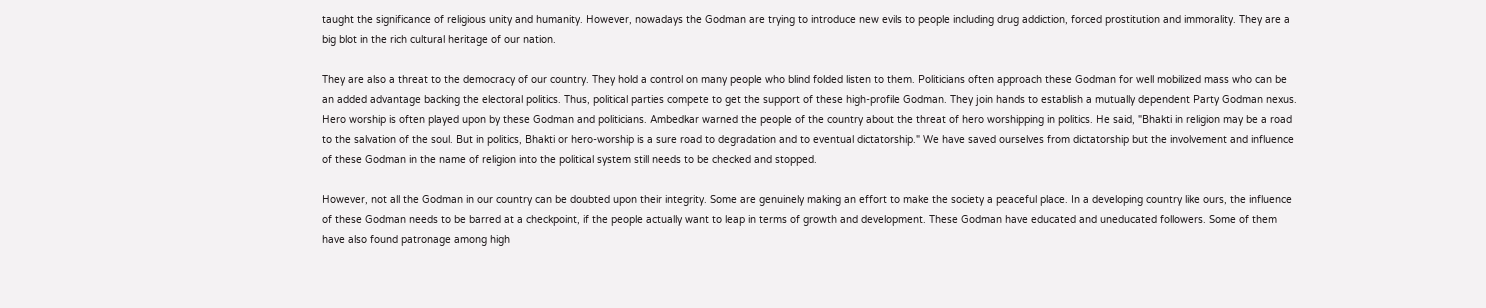taught the significance of religious unity and humanity. However, nowadays the Godman are trying to introduce new evils to people including drug addiction, forced prostitution and immorality. They are a big blot in the rich cultural heritage of our nation.

They are also a threat to the democracy of our country. They hold a control on many people who blind folded listen to them. Politicians often approach these Godman for well mobilized mass who can be an added advantage backing the electoral politics. Thus, political parties compete to get the support of these high-profile Godman. They join hands to establish a mutually dependent Party Godman nexus. Hero worship is often played upon by these Godman and politicians. Ambedkar warned the people of the country about the threat of hero worshipping in politics. He said, "Bhakti in religion may be a road to the salvation of the soul. But in politics, Bhakti or hero-worship is a sure road to degradation and to eventual dictatorship." We have saved ourselves from dictatorship but the involvement and influence of these Godman in the name of religion into the political system still needs to be checked and stopped.

However, not all the Godman in our country can be doubted upon their integrity. Some are genuinely making an effort to make the society a peaceful place. In a developing country like ours, the influence of these Godman needs to be barred at a checkpoint, if the people actually want to leap in terms of growth and development. These Godman have educated and uneducated followers. Some of them have also found patronage among high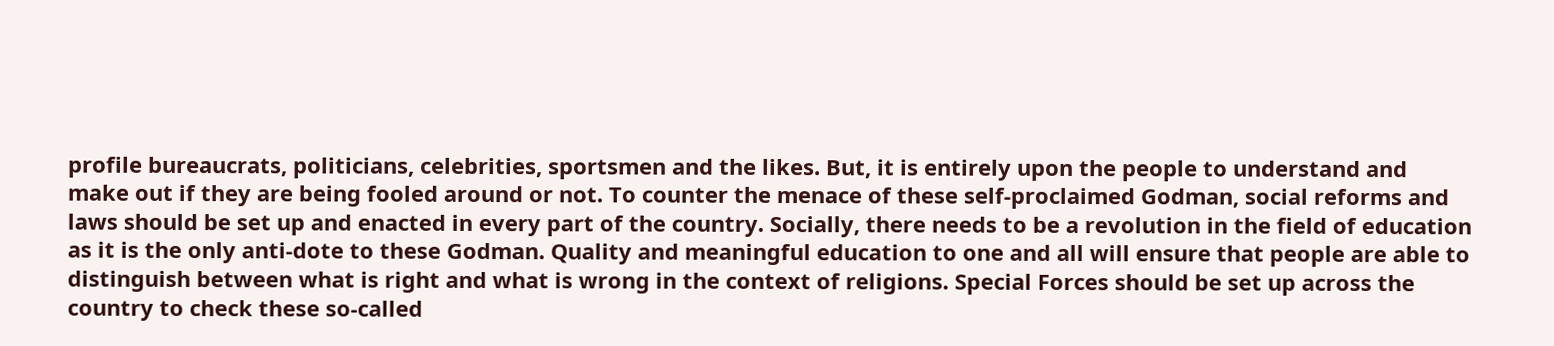profile bureaucrats, politicians, celebrities, sportsmen and the likes. But, it is entirely upon the people to understand and make out if they are being fooled around or not. To counter the menace of these self-proclaimed Godman, social reforms and laws should be set up and enacted in every part of the country. Socially, there needs to be a revolution in the field of education as it is the only anti-dote to these Godman. Quality and meaningful education to one and all will ensure that people are able to distinguish between what is right and what is wrong in the context of religions. Special Forces should be set up across the country to check these so-called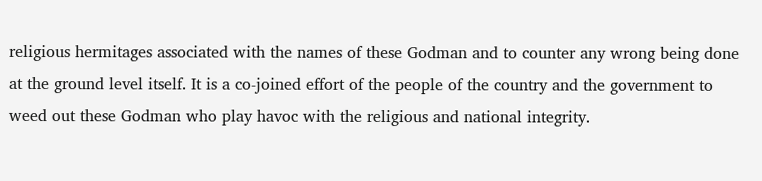religious hermitages associated with the names of these Godman and to counter any wrong being done at the ground level itself. It is a co-joined effort of the people of the country and the government to weed out these Godman who play havoc with the religious and national integrity.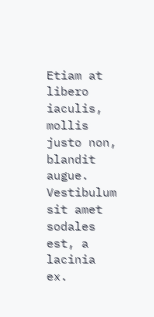Etiam at libero iaculis, mollis justo non, blandit augue. Vestibulum sit amet sodales est, a lacinia ex.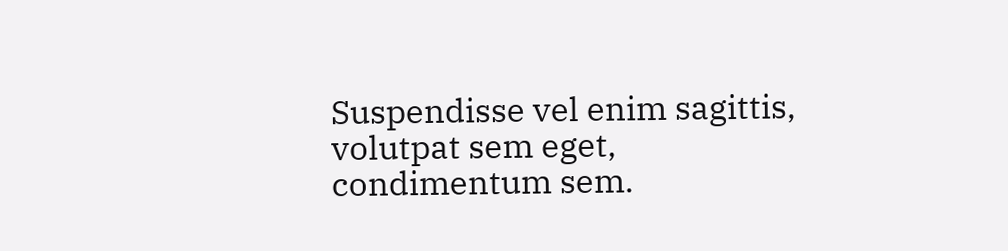Suspendisse vel enim sagittis, volutpat sem eget, condimentum sem.